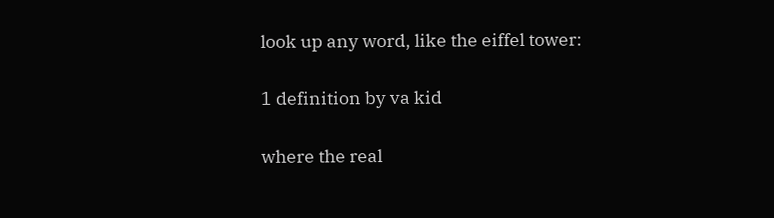look up any word, like the eiffel tower:

1 definition by va kid

where the real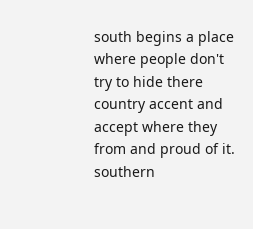south begins a place where people don't try to hide there country accent and accept where they from and proud of it.
southern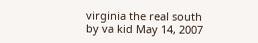virginia the real south
by va kid May 14, 2007